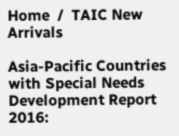Home  /  TAIC New Arrivals

Asia-Pacific Countries with Special Needs Development Report 2016: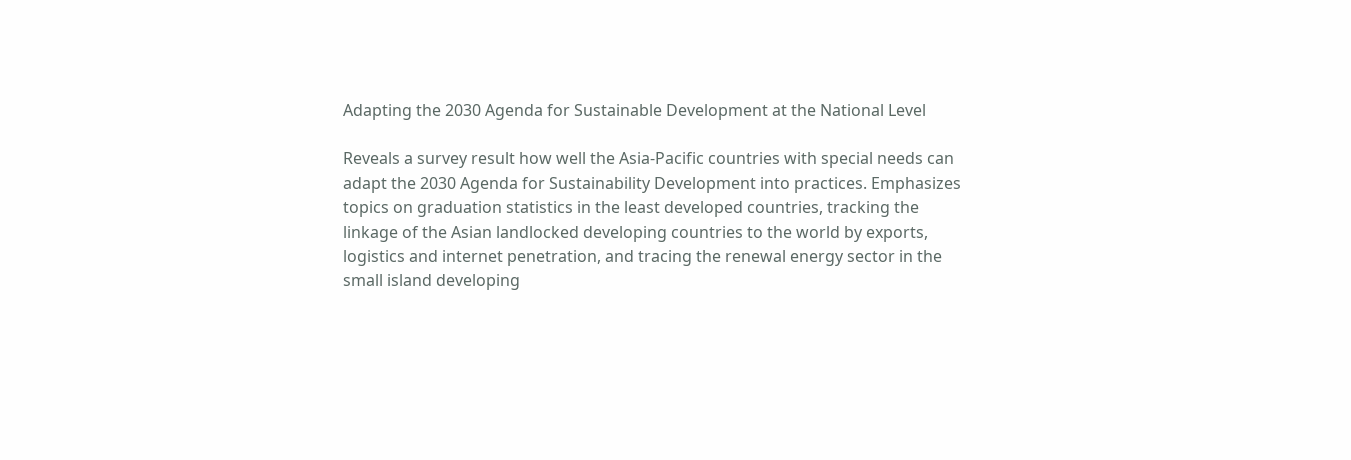Adapting the 2030 Agenda for Sustainable Development at the National Level

Reveals a survey result how well the Asia-Pacific countries with special needs can adapt the 2030 Agenda for Sustainability Development into practices. Emphasizes topics on graduation statistics in the least developed countries, tracking the linkage of the Asian landlocked developing countries to the world by exports, logistics and internet penetration, and tracing the renewal energy sector in the small island developing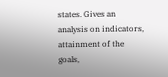states. Gives an analysis on indicators, attainment of the goals,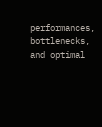performances, bottlenecks, and optimal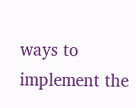ways to implement the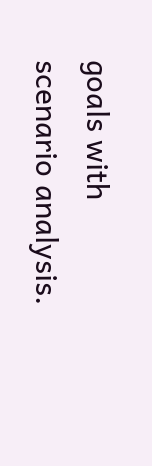goals with scenario analysis.